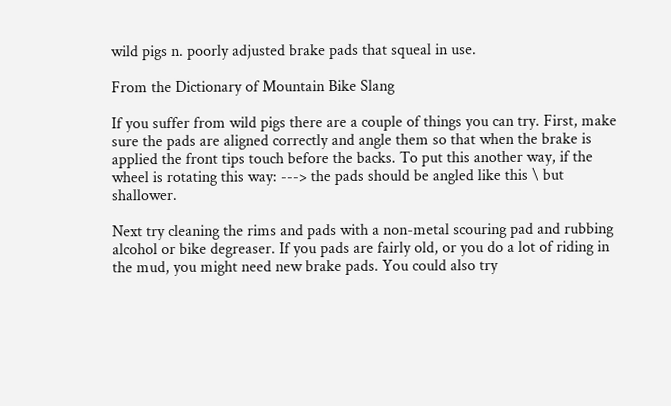wild pigs n. poorly adjusted brake pads that squeal in use.

From the Dictionary of Mountain Bike Slang

If you suffer from wild pigs there are a couple of things you can try. First, make sure the pads are aligned correctly and angle them so that when the brake is applied the front tips touch before the backs. To put this another way, if the wheel is rotating this way: ---> the pads should be angled like this \ but shallower.

Next try cleaning the rims and pads with a non-metal scouring pad and rubbing alcohol or bike degreaser. If you pads are fairly old, or you do a lot of riding in the mud, you might need new brake pads. You could also try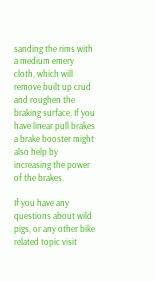sanding the rims with a medium emery cloth, which will remove built up crud and roughen the braking surface. If you have linear pull brakes a brake booster might also help by increasing the power of the brakes.

If you have any questions about wild pigs, or any other bike related topic visit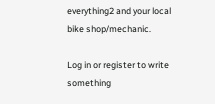everything2 and your local bike shop/mechanic.

Log in or register to write something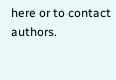here or to contact authors.